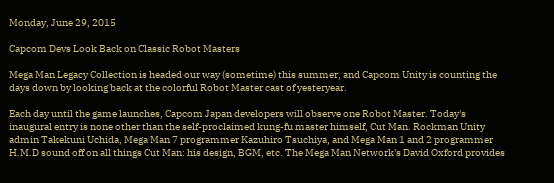Monday, June 29, 2015

Capcom Devs Look Back on Classic Robot Masters

Mega Man Legacy Collection is headed our way (sometime) this summer, and Capcom Unity is counting the days down by looking back at the colorful Robot Master cast of yesteryear.

Each day until the game launches, Capcom Japan developers will observe one Robot Master. Today's inaugural entry is none other than the self-proclaimed kung-fu master himself, Cut Man. Rockman Unity admin Takekuni Uchida, Mega Man 7 programmer Kazuhiro Tsuchiya, and Mega Man 1 and 2 programmer H.M.D sound off on all things Cut Man: his design, BGM, etc. The Mega Man Network's David Oxford provides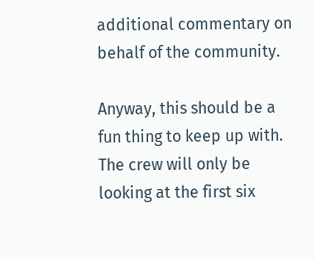additional commentary on behalf of the community.

Anyway, this should be a fun thing to keep up with. The crew will only be looking at the first six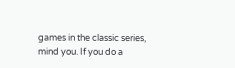games in the classic series, mind you. If you do a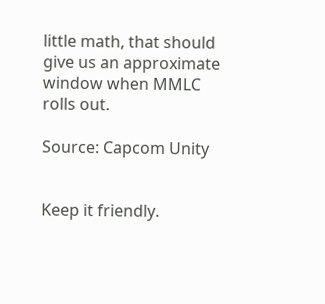little math, that should give us an approximate window when MMLC rolls out.

Source: Capcom Unity


Keep it friendly.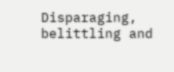Disparaging, belittling and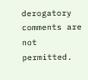derogatory comments are not permitted.